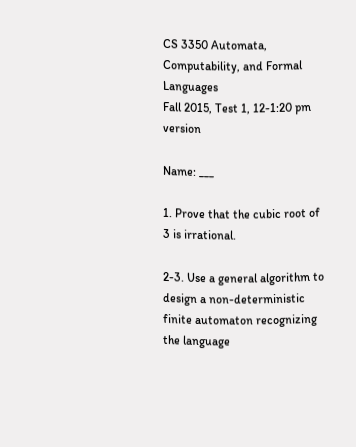CS 3350 Automata, Computability, and Formal Languages
Fall 2015, Test 1, 12-1:20 pm version

Name: ___

1. Prove that the cubic root of 3 is irrational.

2-3. Use a general algorithm to design a non-deterministic finite automaton recognizing the language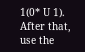1(0* U 1). After that, use the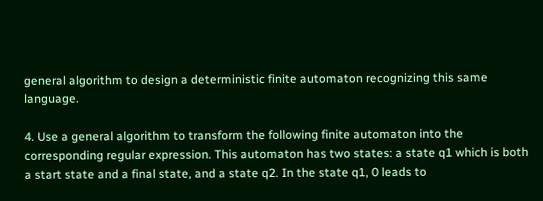general algorithm to design a deterministic finite automaton recognizing this same language.

4. Use a general algorithm to transform the following finite automaton into the corresponding regular expression. This automaton has two states: a state q1 which is both a start state and a final state, and a state q2. In the state q1, 0 leads to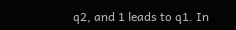q2, and 1 leads to q1. In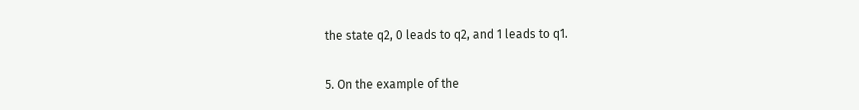the state q2, 0 leads to q2, and 1 leads to q1.

5. On the example of the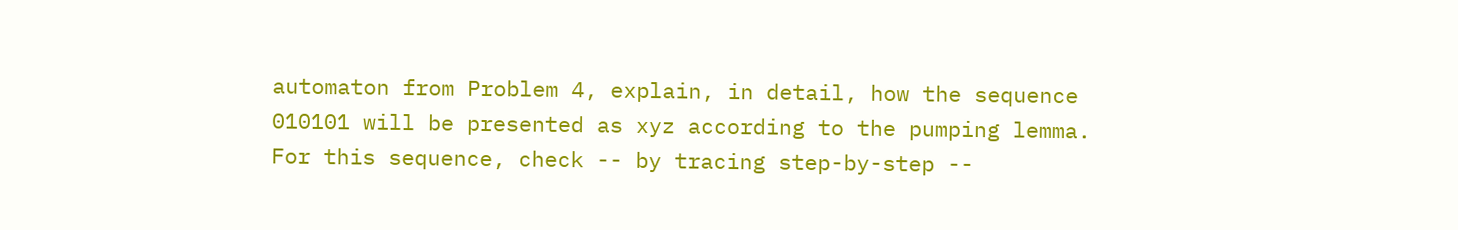automaton from Problem 4, explain, in detail, how the sequence 010101 will be presented as xyz according to the pumping lemma. For this sequence, check -- by tracing step-by-step --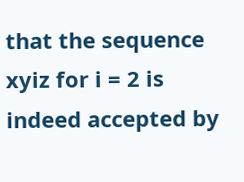that the sequence xyiz for i = 2 is indeed accepted by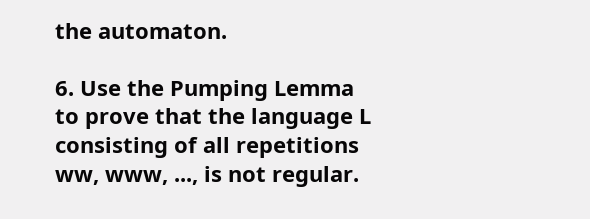the automaton.

6. Use the Pumping Lemma to prove that the language L consisting of all repetitions ww, www, ..., is not regular.